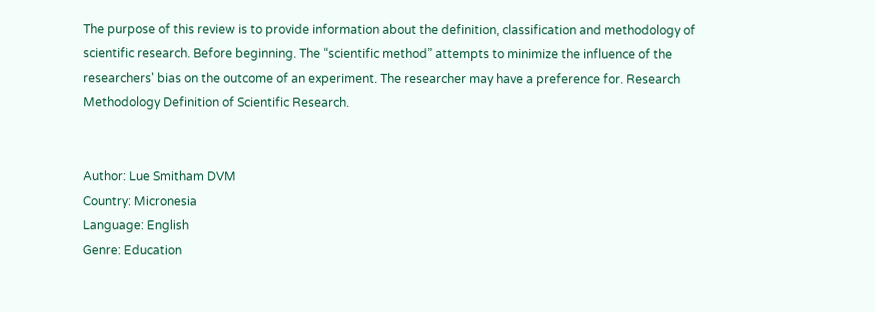The purpose of this review is to provide information about the definition, classification and methodology of scientific research. Before beginning. The “scientific method” attempts to minimize the influence of the researchers' bias on the outcome of an experiment. The researcher may have a preference for. Research Methodology Definition of Scientific Research.


Author: Lue Smitham DVM
Country: Micronesia
Language: English
Genre: Education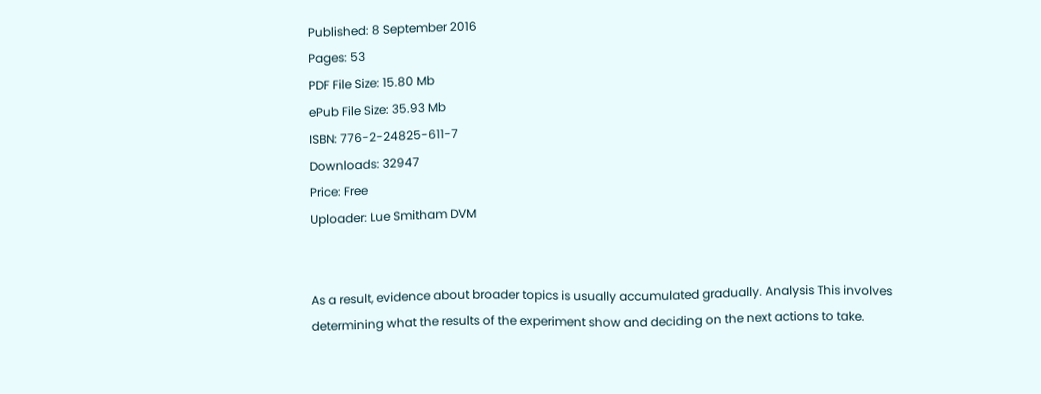Published: 8 September 2016
Pages: 53
PDF File Size: 15.80 Mb
ePub File Size: 35.93 Mb
ISBN: 776-2-24825-611-7
Downloads: 32947
Price: Free
Uploader: Lue Smitham DVM


As a result, evidence about broader topics is usually accumulated gradually. Analysis This involves determining what the results of the experiment show and deciding on the next actions to take.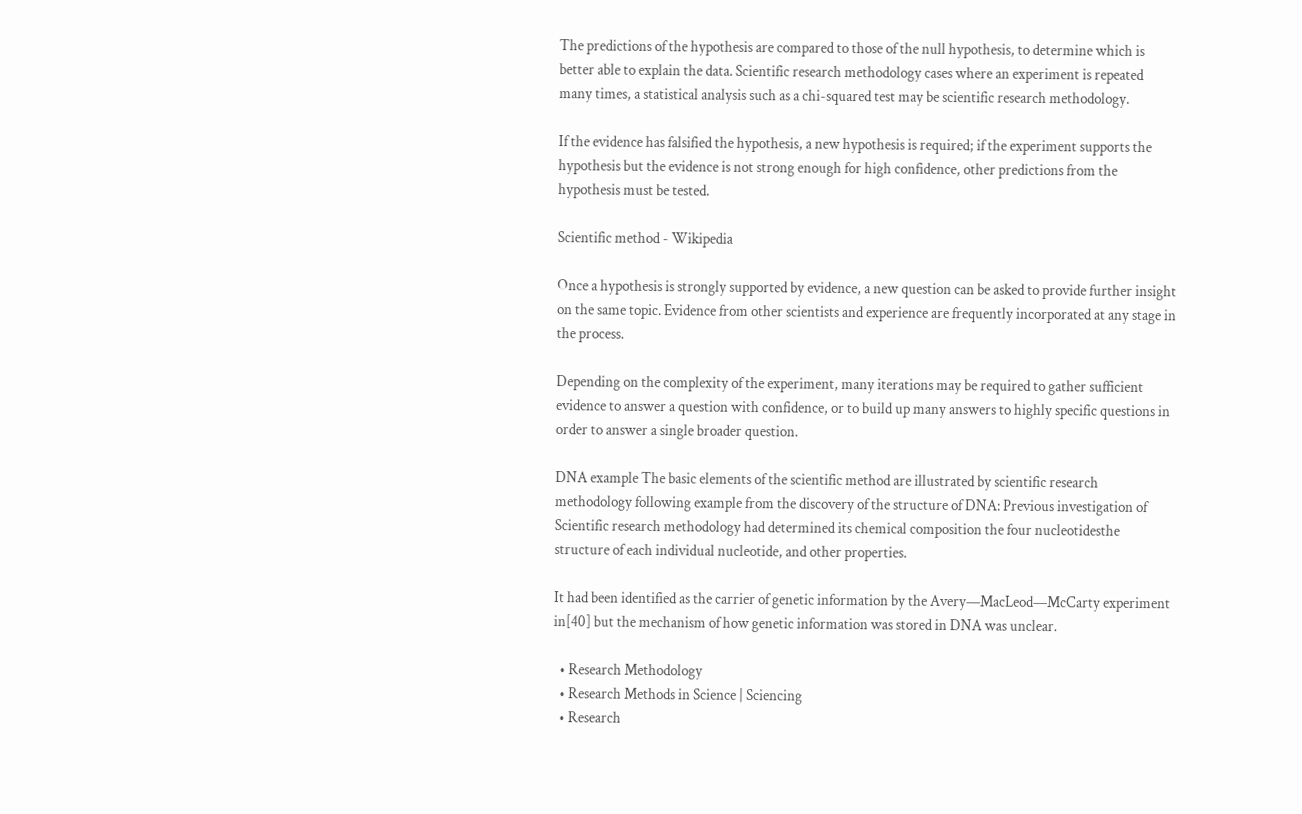The predictions of the hypothesis are compared to those of the null hypothesis, to determine which is better able to explain the data. Scientific research methodology cases where an experiment is repeated many times, a statistical analysis such as a chi-squared test may be scientific research methodology.

If the evidence has falsified the hypothesis, a new hypothesis is required; if the experiment supports the hypothesis but the evidence is not strong enough for high confidence, other predictions from the hypothesis must be tested.

Scientific method - Wikipedia

Once a hypothesis is strongly supported by evidence, a new question can be asked to provide further insight on the same topic. Evidence from other scientists and experience are frequently incorporated at any stage in the process.

Depending on the complexity of the experiment, many iterations may be required to gather sufficient evidence to answer a question with confidence, or to build up many answers to highly specific questions in order to answer a single broader question.

DNA example The basic elements of the scientific method are illustrated by scientific research methodology following example from the discovery of the structure of DNA: Previous investigation of Scientific research methodology had determined its chemical composition the four nucleotidesthe structure of each individual nucleotide, and other properties.

It had been identified as the carrier of genetic information by the Avery—MacLeod—McCarty experiment in[40] but the mechanism of how genetic information was stored in DNA was unclear.

  • Research Methodology
  • Research Methods in Science | Sciencing
  • Research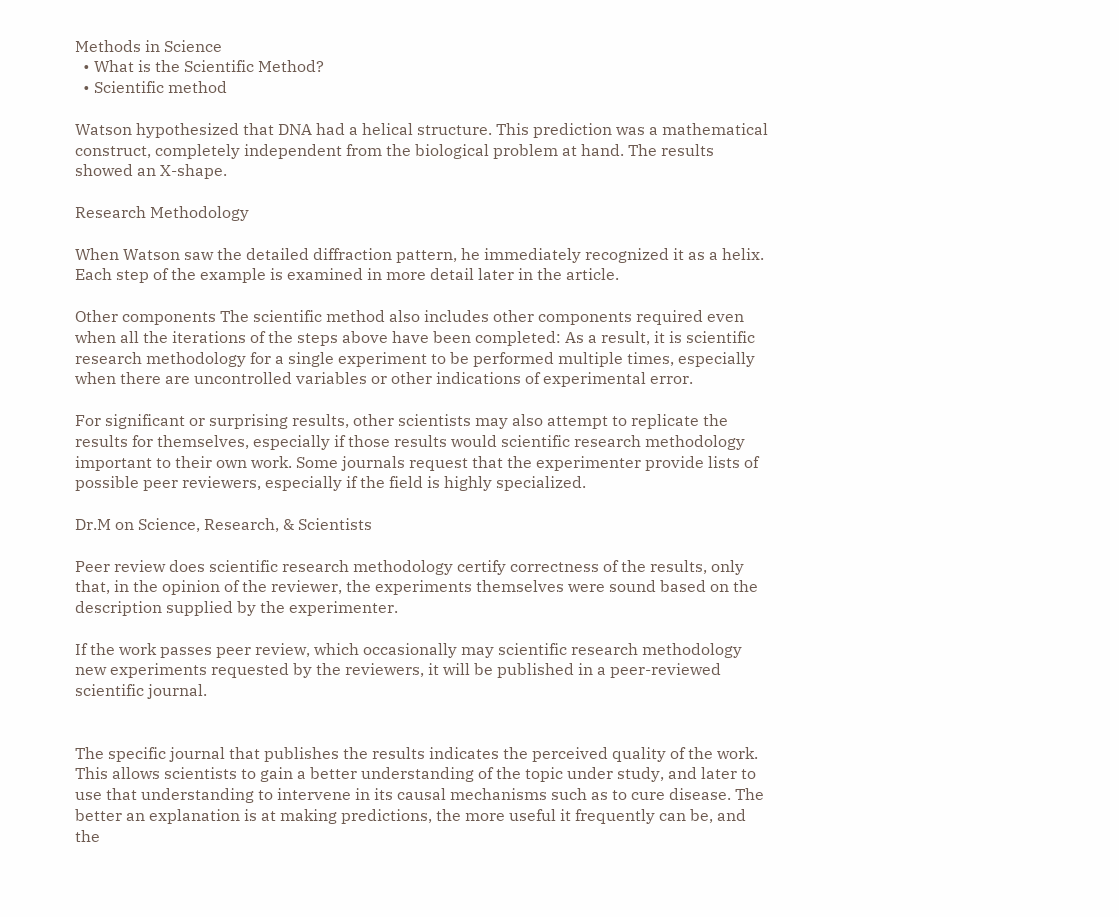Methods in Science
  • What is the Scientific Method?
  • Scientific method

Watson hypothesized that DNA had a helical structure. This prediction was a mathematical construct, completely independent from the biological problem at hand. The results showed an X-shape.

Research Methodology

When Watson saw the detailed diffraction pattern, he immediately recognized it as a helix. Each step of the example is examined in more detail later in the article.

Other components The scientific method also includes other components required even when all the iterations of the steps above have been completed: As a result, it is scientific research methodology for a single experiment to be performed multiple times, especially when there are uncontrolled variables or other indications of experimental error.

For significant or surprising results, other scientists may also attempt to replicate the results for themselves, especially if those results would scientific research methodology important to their own work. Some journals request that the experimenter provide lists of possible peer reviewers, especially if the field is highly specialized.

Dr.M on Science, Research, & Scientists

Peer review does scientific research methodology certify correctness of the results, only that, in the opinion of the reviewer, the experiments themselves were sound based on the description supplied by the experimenter.

If the work passes peer review, which occasionally may scientific research methodology new experiments requested by the reviewers, it will be published in a peer-reviewed scientific journal.


The specific journal that publishes the results indicates the perceived quality of the work. This allows scientists to gain a better understanding of the topic under study, and later to use that understanding to intervene in its causal mechanisms such as to cure disease. The better an explanation is at making predictions, the more useful it frequently can be, and the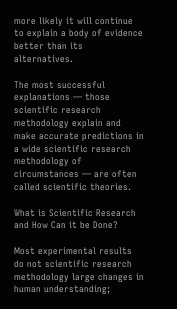more likely it will continue to explain a body of evidence better than its alternatives.

The most successful explanations — those scientific research methodology explain and make accurate predictions in a wide scientific research methodology of circumstances — are often called scientific theories.

What is Scientific Research and How Can it be Done?

Most experimental results do not scientific research methodology large changes in human understanding;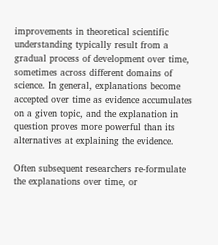improvements in theoretical scientific understanding typically result from a gradual process of development over time, sometimes across different domains of science. In general, explanations become accepted over time as evidence accumulates on a given topic, and the explanation in question proves more powerful than its alternatives at explaining the evidence.

Often subsequent researchers re-formulate the explanations over time, or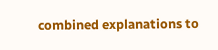combined explanations to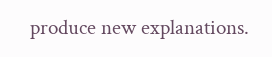produce new explanations.